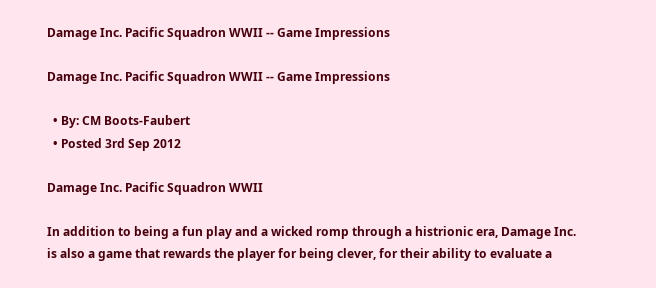Damage Inc. Pacific Squadron WWII -- Game Impressions

Damage Inc. Pacific Squadron WWII -- Game Impressions

  • By: CM Boots-Faubert
  • Posted 3rd Sep 2012

Damage Inc. Pacific Squadron WWII

In addition to being a fun play and a wicked romp through a histrionic era, Damage Inc. is also a game that rewards the player for being clever, for their ability to evaluate a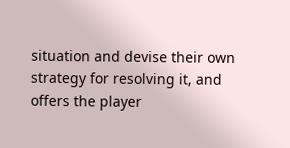situation and devise their own strategy for resolving it, and offers the player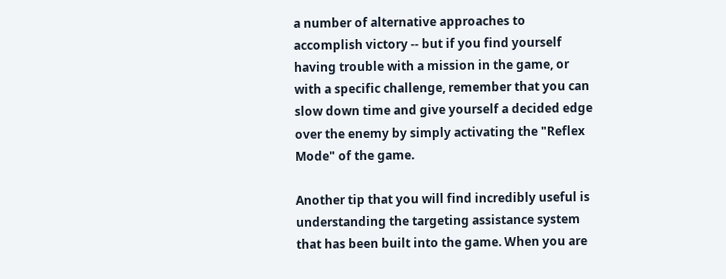a number of alternative approaches to accomplish victory -- but if you find yourself having trouble with a mission in the game, or with a specific challenge, remember that you can slow down time and give yourself a decided edge over the enemy by simply activating the "Reflex Mode" of the game.

Another tip that you will find incredibly useful is understanding the targeting assistance system that has been built into the game. When you are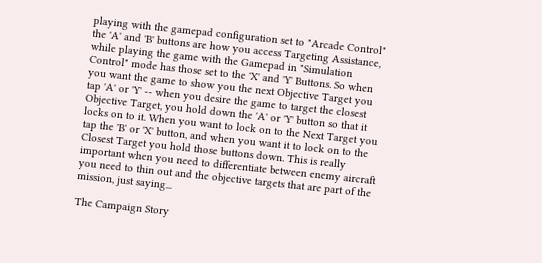playing with the gamepad configuration set to "Arcade Control" the 'A' and 'B' buttons are how you access Targeting Assistance, while playing the game with the Gamepad in "Simulation Control" mode has those set to the 'X' and 'Y' Buttons. So when you want the game to show you the next Objective Target you tap 'A' or 'Y' -- when you desire the game to target the closest Objective Target, you hold down the 'A' or 'Y' button so that it locks on to it. When you want to lock on to the Next Target you tap the 'B' or 'X' button, and when you want it to lock on to the Closest Target you hold those buttons down. This is really important when you need to differentiate between enemy aircraft you need to thin out and the objective targets that are part of the mission, just saying...

The Campaign Story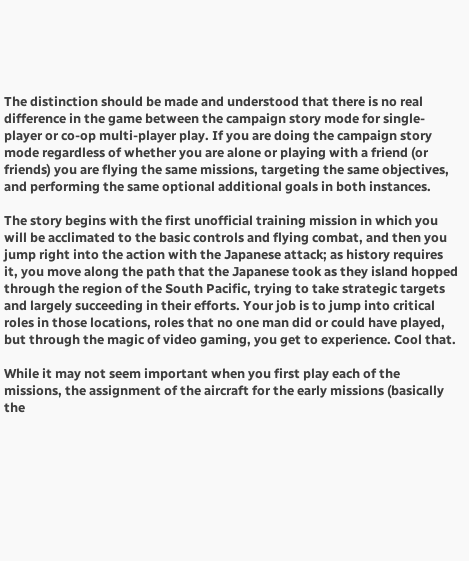The distinction should be made and understood that there is no real difference in the game between the campaign story mode for single-player or co-op multi-player play. If you are doing the campaign story mode regardless of whether you are alone or playing with a friend (or friends) you are flying the same missions, targeting the same objectives, and performing the same optional additional goals in both instances.

The story begins with the first unofficial training mission in which you will be acclimated to the basic controls and flying combat, and then you jump right into the action with the Japanese attack; as history requires it, you move along the path that the Japanese took as they island hopped through the region of the South Pacific, trying to take strategic targets and largely succeeding in their efforts. Your job is to jump into critical roles in those locations, roles that no one man did or could have played, but through the magic of video gaming, you get to experience. Cool that.

While it may not seem important when you first play each of the missions, the assignment of the aircraft for the early missions (basically the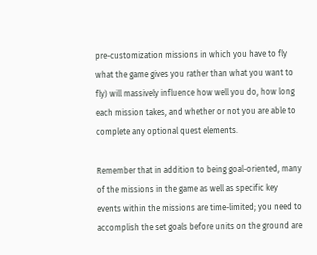pre-customization missions in which you have to fly what the game gives you rather than what you want to fly) will massively influence how well you do, how long each mission takes, and whether or not you are able to complete any optional quest elements.

Remember that in addition to being goal-oriented, many of the missions in the game as well as specific key events within the missions are time-limited; you need to accomplish the set goals before units on the ground are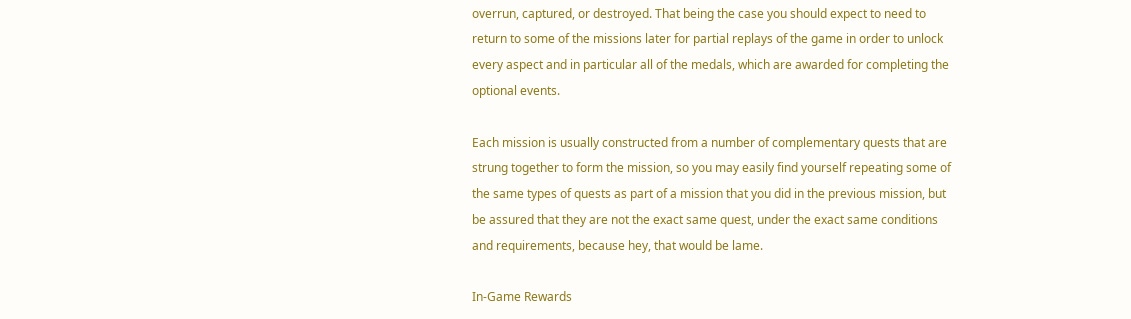overrun, captured, or destroyed. That being the case you should expect to need to return to some of the missions later for partial replays of the game in order to unlock every aspect and in particular all of the medals, which are awarded for completing the optional events.

Each mission is usually constructed from a number of complementary quests that are strung together to form the mission, so you may easily find yourself repeating some of the same types of quests as part of a mission that you did in the previous mission, but be assured that they are not the exact same quest, under the exact same conditions and requirements, because hey, that would be lame.

In-Game Rewards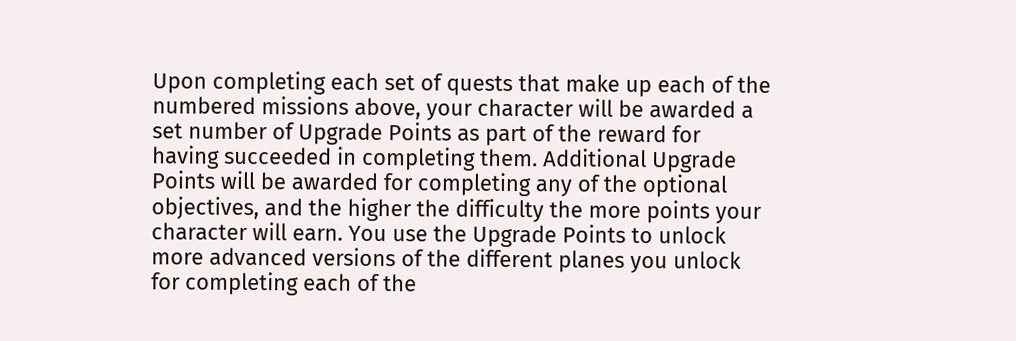Upon completing each set of quests that make up each of the numbered missions above, your character will be awarded a set number of Upgrade Points as part of the reward for having succeeded in completing them. Additional Upgrade Points will be awarded for completing any of the optional objectives, and the higher the difficulty the more points your character will earn. You use the Upgrade Points to unlock more advanced versions of the different planes you unlock for completing each of the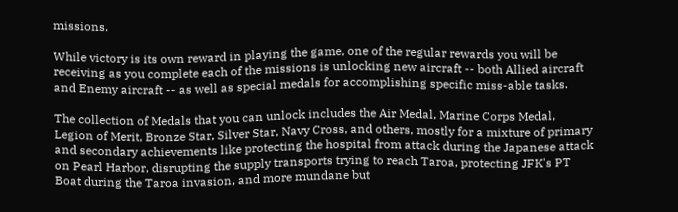missions.

While victory is its own reward in playing the game, one of the regular rewards you will be receiving as you complete each of the missions is unlocking new aircraft -- both Allied aircraft and Enemy aircraft -- as well as special medals for accomplishing specific miss-able tasks.

The collection of Medals that you can unlock includes the Air Medal, Marine Corps Medal, Legion of Merit, Bronze Star, Silver Star, Navy Cross, and others, mostly for a mixture of primary and secondary achievements like protecting the hospital from attack during the Japanese attack on Pearl Harbor, disrupting the supply transports trying to reach Taroa, protecting JFK's PT Boat during the Taroa invasion, and more mundane but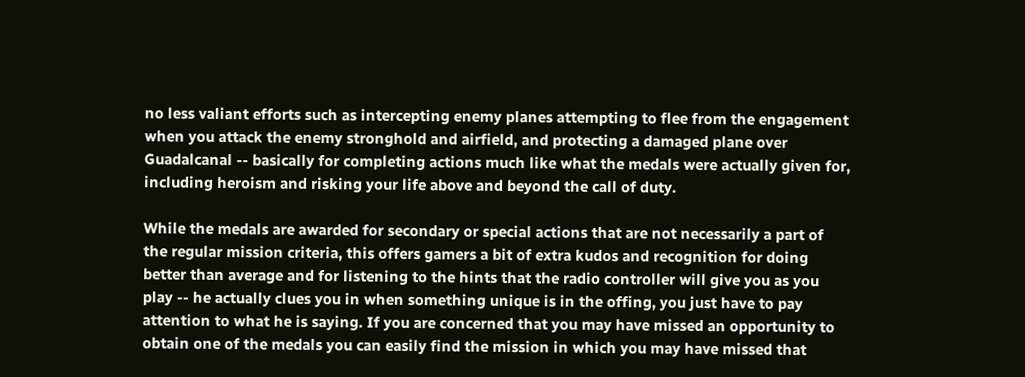no less valiant efforts such as intercepting enemy planes attempting to flee from the engagement when you attack the enemy stronghold and airfield, and protecting a damaged plane over Guadalcanal -- basically for completing actions much like what the medals were actually given for, including heroism and risking your life above and beyond the call of duty.

While the medals are awarded for secondary or special actions that are not necessarily a part of the regular mission criteria, this offers gamers a bit of extra kudos and recognition for doing better than average and for listening to the hints that the radio controller will give you as you play -- he actually clues you in when something unique is in the offing, you just have to pay attention to what he is saying. If you are concerned that you may have missed an opportunity to obtain one of the medals you can easily find the mission in which you may have missed that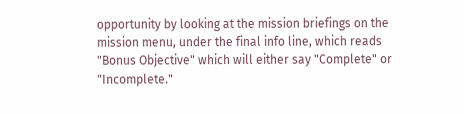opportunity by looking at the mission briefings on the mission menu, under the final info line, which reads "Bonus Objective" which will either say "Complete" or "Incomplete."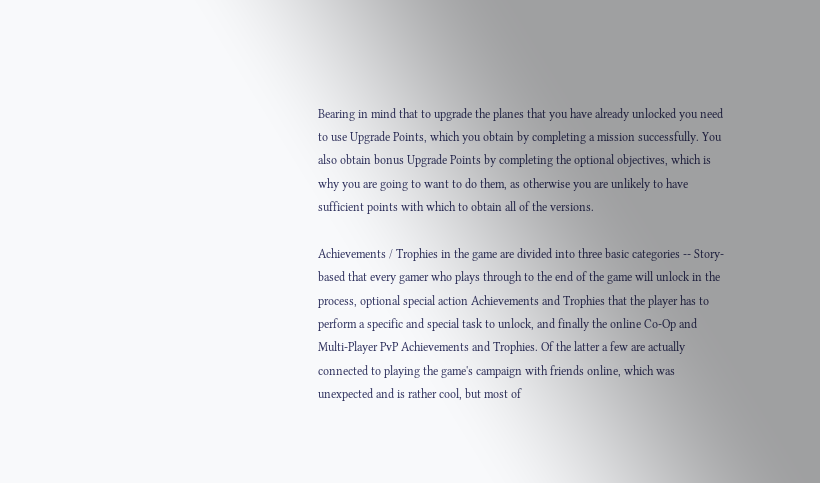Bearing in mind that to upgrade the planes that you have already unlocked you need to use Upgrade Points, which you obtain by completing a mission successfully. You also obtain bonus Upgrade Points by completing the optional objectives, which is why you are going to want to do them, as otherwise you are unlikely to have sufficient points with which to obtain all of the versions.

Achievements / Trophies in the game are divided into three basic categories -- Story-based that every gamer who plays through to the end of the game will unlock in the process, optional special action Achievements and Trophies that the player has to perform a specific and special task to unlock, and finally the online Co-Op and Multi-Player PvP Achievements and Trophies. Of the latter a few are actually connected to playing the game's campaign with friends online, which was unexpected and is rather cool, but most of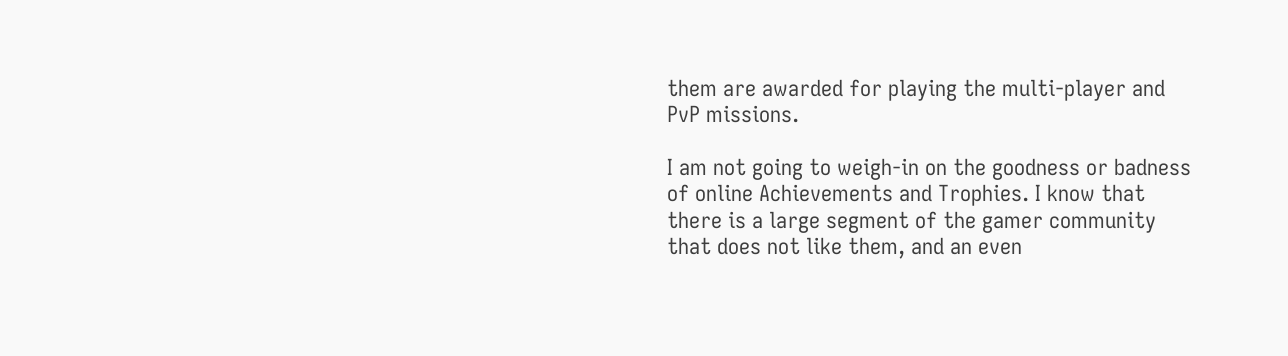them are awarded for playing the multi-player and PvP missions.

I am not going to weigh-in on the goodness or badness of online Achievements and Trophies. I know that there is a large segment of the gamer community that does not like them, and an even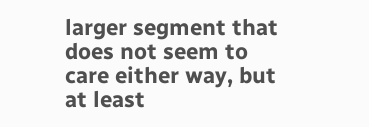larger segment that does not seem to care either way, but at least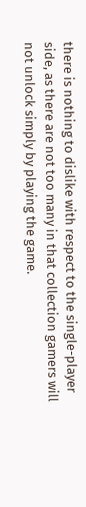there is nothing to dislike with respect to the single-player side, as there are not too many in that collection gamers will not unlock simply by playing the game.